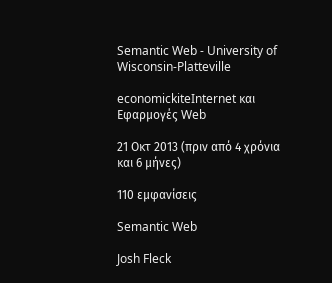Semantic Web - University of Wisconsin-Platteville

economickiteInternet και Εφαρμογές Web

21 Οκτ 2013 (πριν από 4 χρόνια και 6 μήνες)

110 εμφανίσεις

Semantic Web

Josh Fleck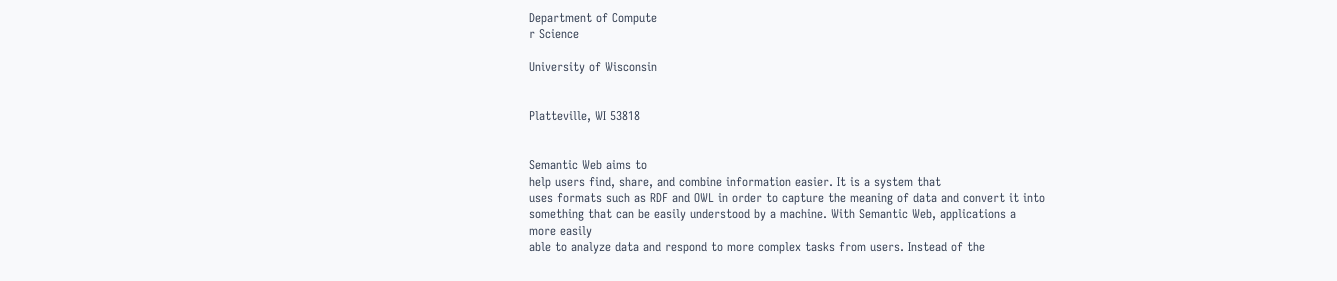Department of Compute
r Science

University of Wisconsin


Platteville, WI 53818


Semantic Web aims to
help users find, share, and combine information easier. It is a system that
uses formats such as RDF and OWL in order to capture the meaning of data and convert it into
something that can be easily understood by a machine. With Semantic Web, applications a
more easily
able to analyze data and respond to more complex tasks from users. Instead of the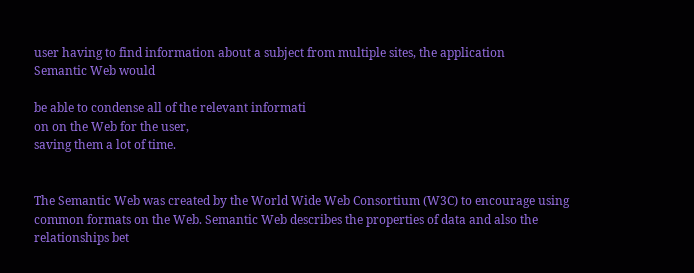user having to find information about a subject from multiple sites, the application
Semantic Web would

be able to condense all of the relevant informati
on on the Web for the user,
saving them a lot of time.


The Semantic Web was created by the World Wide Web Consortium (W3C) to encourage using
common formats on the Web. Semantic Web describes the properties of data and also the
relationships bet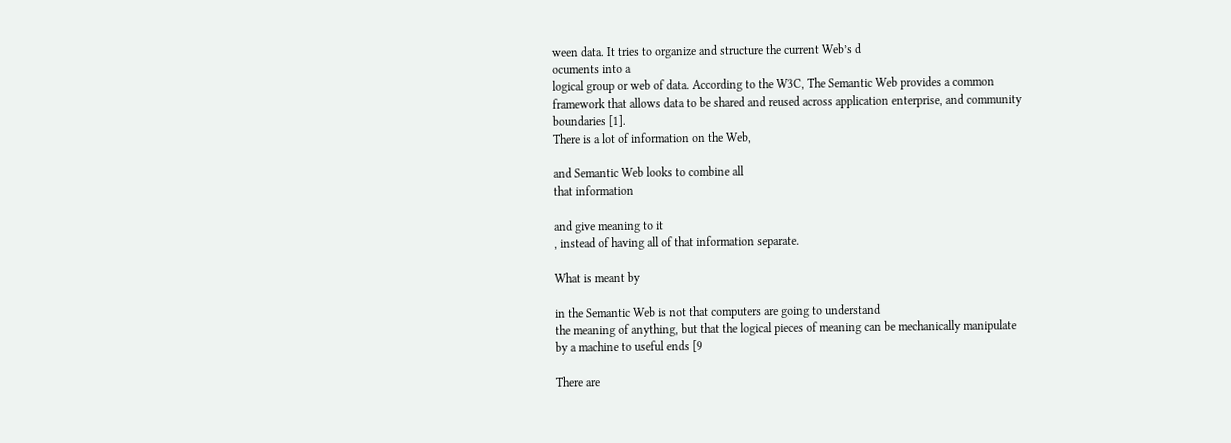ween data. It tries to organize and structure the current Web’s d
ocuments into a
logical group or web of data. According to the W3C, The Semantic Web provides a common
framework that allows data to be shared and reused across application enterprise, and community
boundaries [1].
There is a lot of information on the Web,

and Semantic Web looks to combine all
that information

and give meaning to it
, instead of having all of that information separate.

What is meant by

in the Semantic Web is not that computers are going to understand
the meaning of anything, but that the logical pieces of meaning can be mechanically manipulate
by a machine to useful ends [9

There are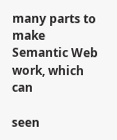many parts to make Semantic Web work, which can

seen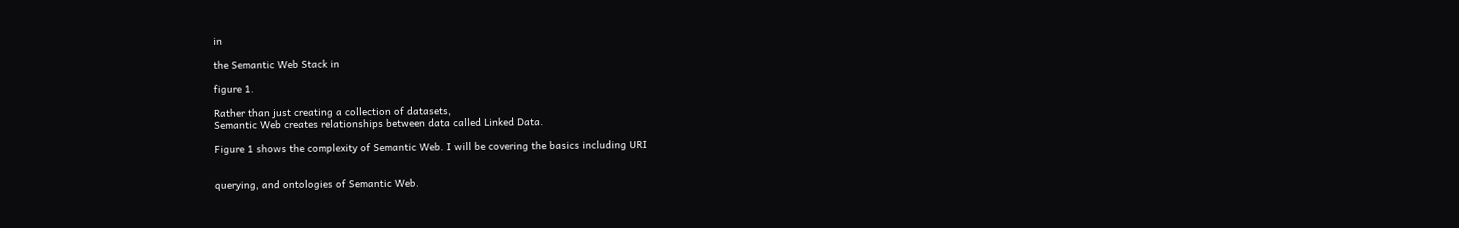in

the Semantic Web Stack in

figure 1.

Rather than just creating a collection of datasets,
Semantic Web creates relationships between data called Linked Data.

Figure 1 shows the complexity of Semantic Web. I will be covering the basics including URI


querying, and ontologies of Semantic Web.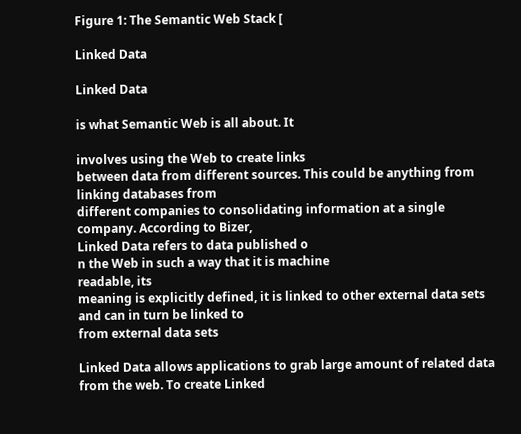Figure 1: The Semantic Web Stack [

Linked Data

Linked Data

is what Semantic Web is all about. It

involves using the Web to create links
between data from different sources. This could be anything from linking databases from
different companies to consolidating information at a single company. According to Bizer,
Linked Data refers to data published o
n the Web in such a way that it is machine
readable, its
meaning is explicitly defined, it is linked to other external data sets and can in turn be linked to
from external data sets

Linked Data allows applications to grab large amount of related data
from the web. To create Linked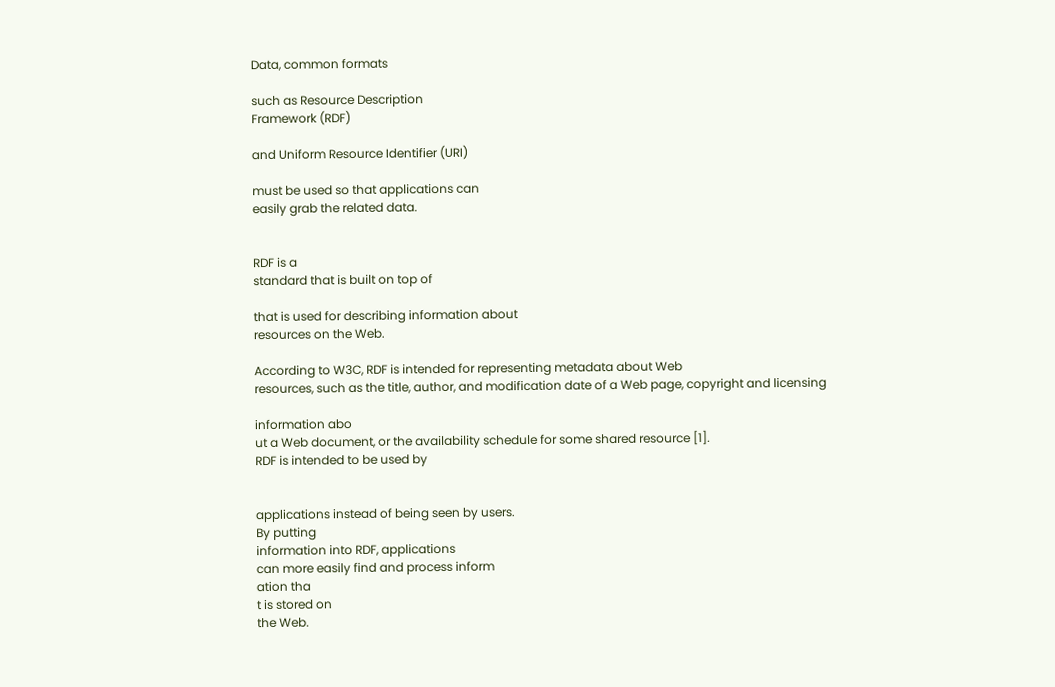Data, common formats

such as Resource Description
Framework (RDF)

and Uniform Resource Identifier (URI)

must be used so that applications can
easily grab the related data.


RDF is a
standard that is built on top of

that is used for describing information about
resources on the Web.

According to W3C, RDF is intended for representing metadata about Web
resources, such as the title, author, and modification date of a Web page, copyright and licensing

information abo
ut a Web document, or the availability schedule for some shared resource [1].
RDF is intended to be used by


applications instead of being seen by users.
By putting
information into RDF, applications
can more easily find and process inform
ation tha
t is stored on
the Web.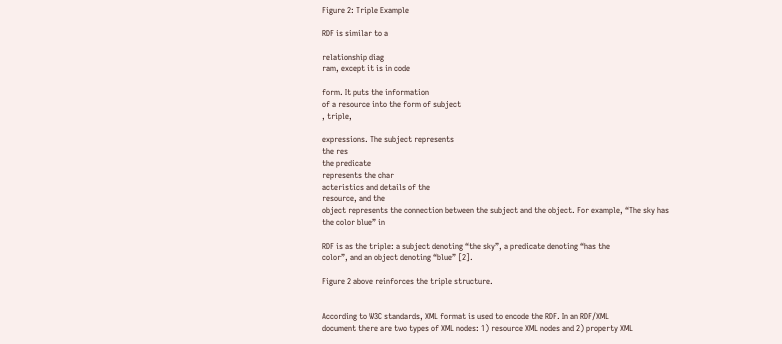Figure 2: Triple Example

RDF is similar to a

relationship diag
ram, except it is in code

form. It puts the information
of a resource into the form of subject
, triple,

expressions. The subject represents
the res
the predicate
represents the char
acteristics and details of the
resource, and the
object represents the connection between the subject and the object. For example, “The sky has
the color blue” in

RDF is as the triple: a subject denoting “the sky”, a predicate denoting “has the
color”, and an object denoting “blue” [2].

Figure 2 above reinforces the triple structure.


According to W3C standards, XML format is used to encode the RDF. In an RDF/XML
document there are two types of XML nodes: 1) resource XML nodes and 2) property XML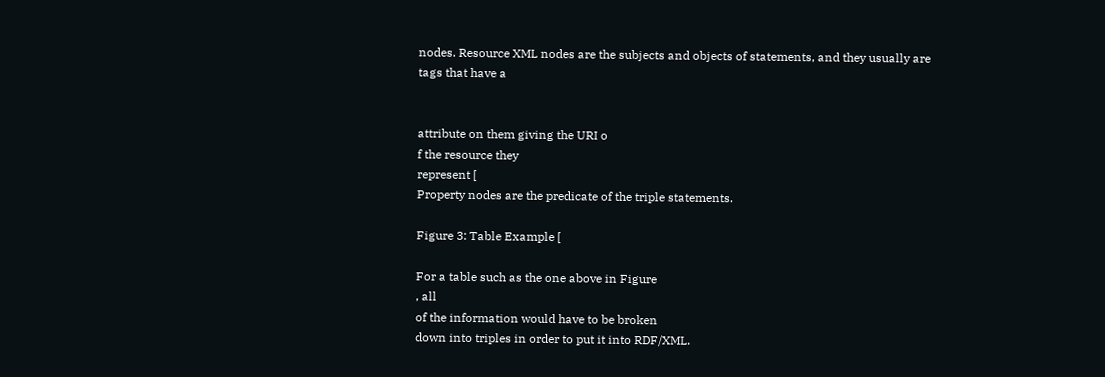nodes. Resource XML nodes are the subjects and objects of statements, and they usually are
tags that have a


attribute on them giving the URI o
f the resource they
represent [
Property nodes are the predicate of the triple statements.

Figure 3: Table Example [

For a table such as the one above in Figure
, all
of the information would have to be broken
down into triples in order to put it into RDF/XML.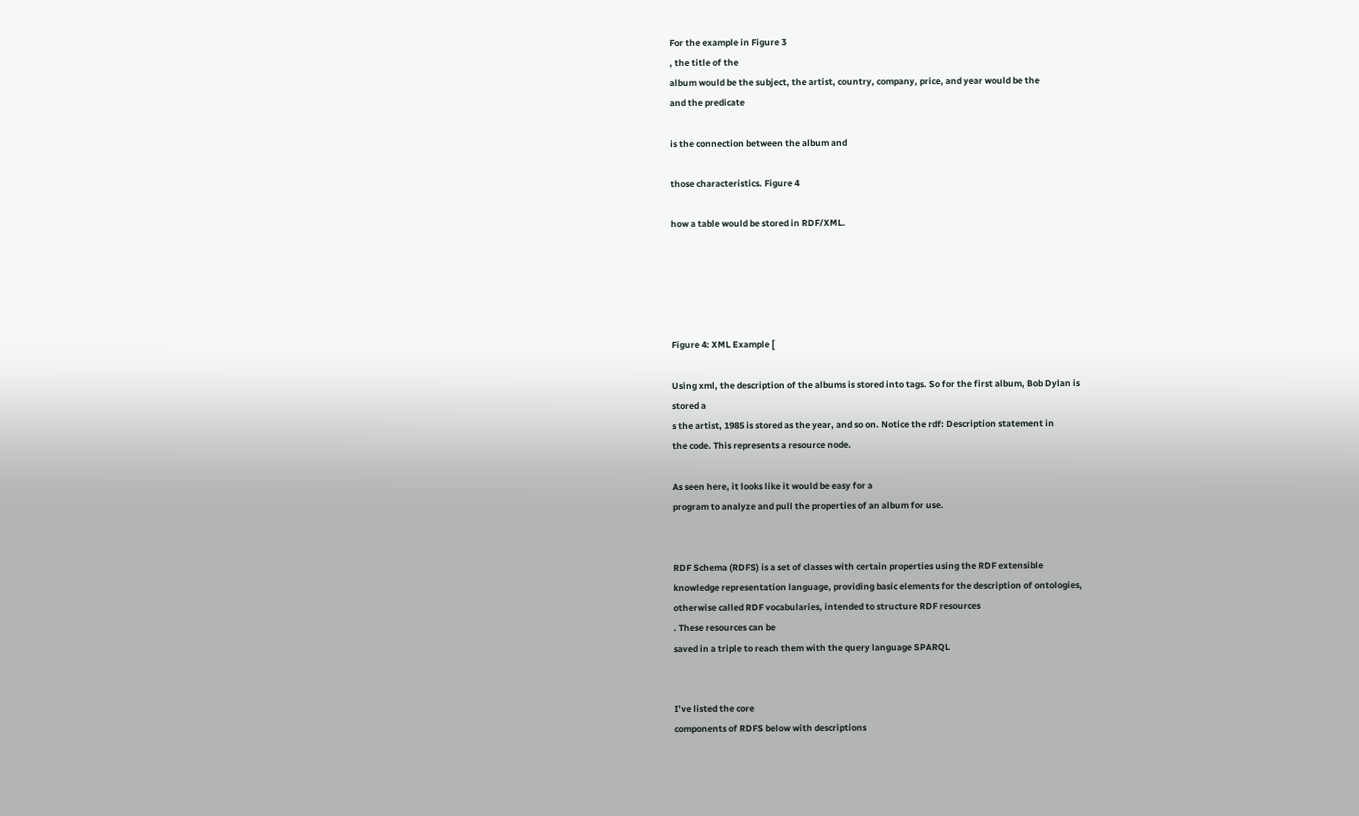For the example in Figure 3
, the title of the
album would be the subject, the artist, country, company, price, and year would be the
and the predicate

is the connection between the album and

those characteristics. Figure 4

how a table would be stored in RDF/XML.





Figure 4: XML Example [

Using xml, the description of the albums is stored into tags. So for the first album, Bob Dylan is
stored a
s the artist, 1985 is stored as the year, and so on. Notice the rdf: Description statement in
the code. This represents a resource node.

As seen here, it looks like it would be easy for a
program to analyze and pull the properties of an album for use.


RDF Schema (RDFS) is a set of classes with certain properties using the RDF extensible
knowledge representation language, providing basic elements for the description of ontologies,
otherwise called RDF vocabularies, intended to structure RDF resources
. These resources can be
saved in a triple to reach them with the query language SPARQL


I’ve listed the core
components of RDFS below with descriptions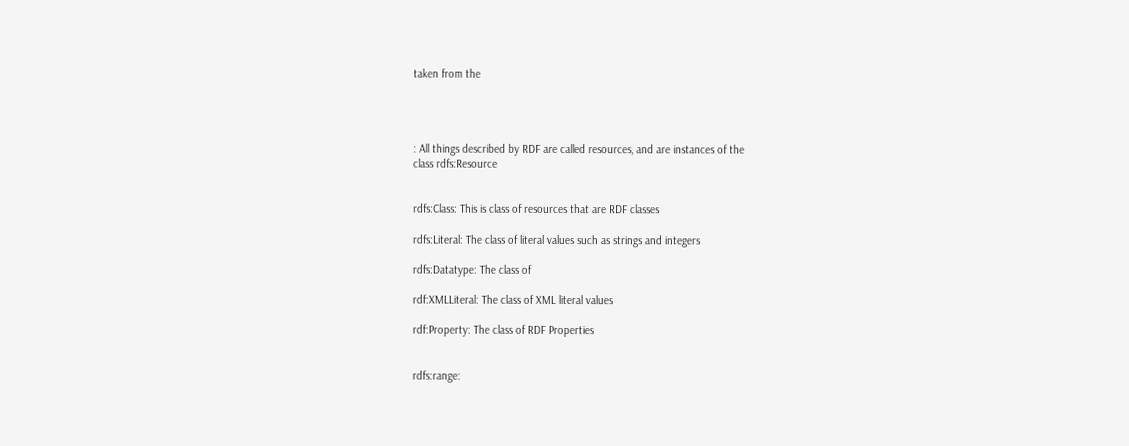taken from the




: All things described by RDF are called resources, and are instances of the
class rdfs:Resource


rdfs:Class: This is class of resources that are RDF classes

rdfs:Literal: The class of literal values such as strings and integers

rdfs:Datatype: The class of

rdf:XMLLiteral: The class of XML literal values

rdf:Property: The class of RDF Properties


rdfs:range: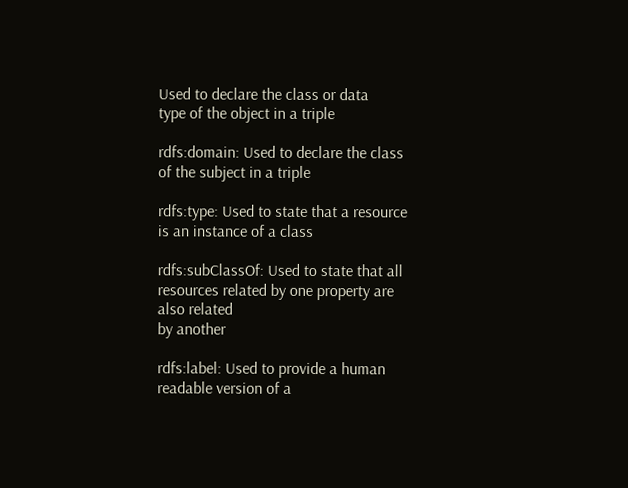Used to declare the class or data
type of the object in a triple

rdfs:domain: Used to declare the class of the subject in a triple

rdfs:type: Used to state that a resource is an instance of a class

rdfs:subClassOf: Used to state that all resources related by one property are also related
by another

rdfs:label: Used to provide a human
readable version of a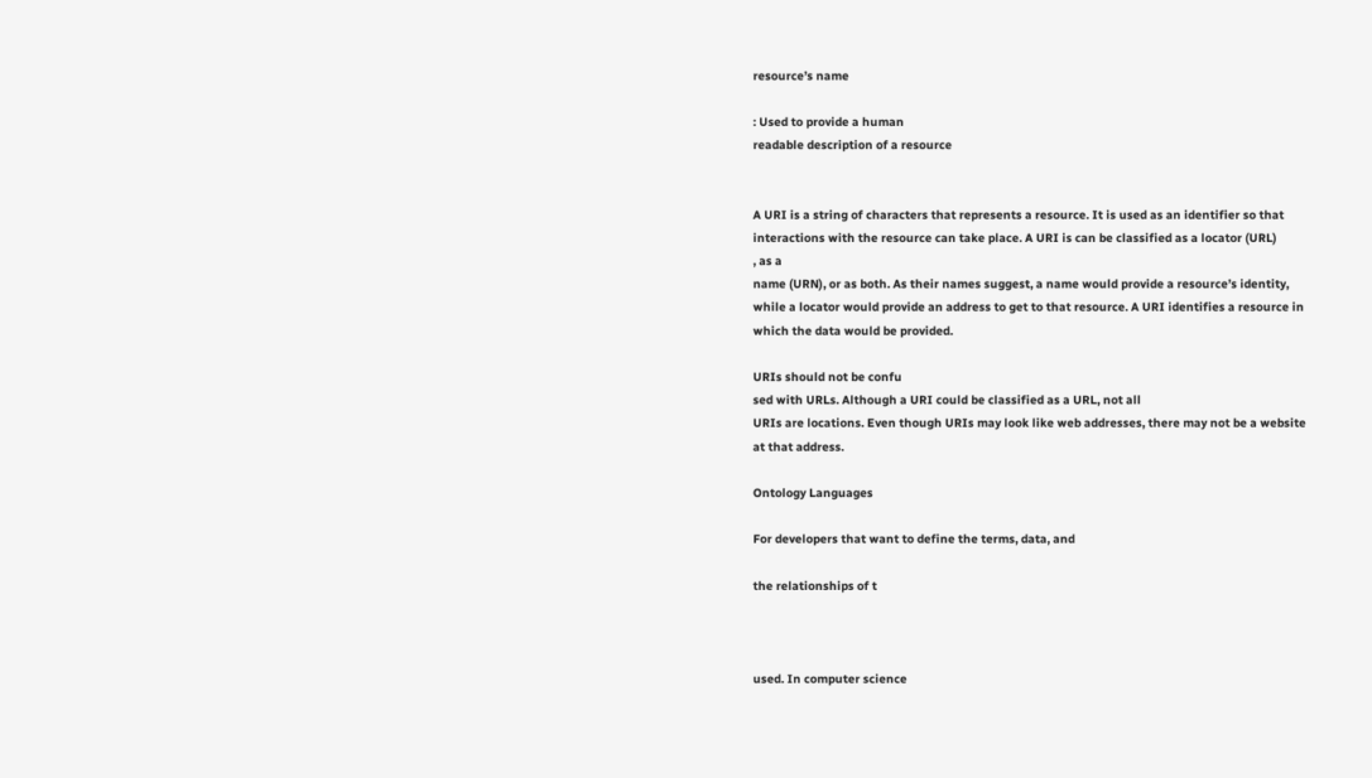resource’s name

: Used to provide a human
readable description of a resource


A URI is a string of characters that represents a resource. It is used as an identifier so that
interactions with the resource can take place. A URI is can be classified as a locator (URL)
, as a
name (URN), or as both. As their names suggest, a name would provide a resource’s identity,
while a locator would provide an address to get to that resource. A URI identifies a resource in
which the data would be provided.

URIs should not be confu
sed with URLs. Although a URI could be classified as a URL, not all
URIs are locations. Even though URIs may look like web addresses, there may not be a website
at that address.

Ontology Languages

For developers that want to define the terms, data, and

the relationships of t



used. In computer science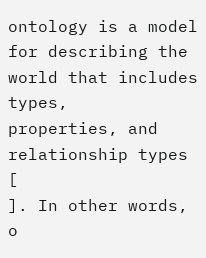ontology is a model for describing the world that includes types,
properties, and relationship types [
]. In other words, o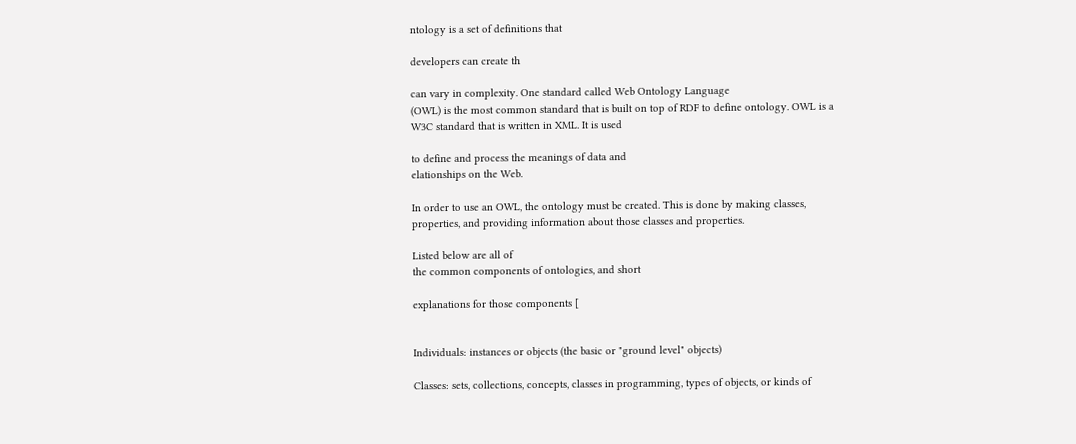ntology is a set of definitions that

developers can create th

can vary in complexity. One standard called Web Ontology Language
(OWL) is the most common standard that is built on top of RDF to define ontology. OWL is a
W3C standard that is written in XML. It is used

to define and process the meanings of data and
elationships on the Web.

In order to use an OWL, the ontology must be created. This is done by making classes,
properties, and providing information about those classes and properties.

Listed below are all of
the common components of ontologies, and short

explanations for those components [


Individuals: instances or objects (the basic or "ground level" objects)

Classes: sets, collections, concepts, classes in programming, types of objects, or kinds of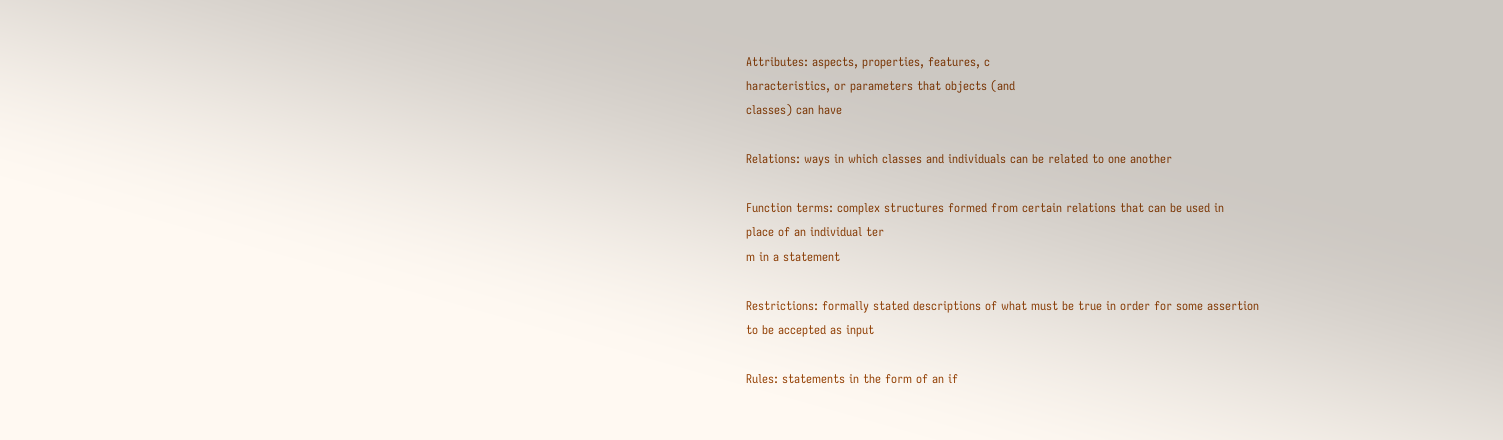Attributes: aspects, properties, features, c
haracteristics, or parameters that objects (and
classes) can have

Relations: ways in which classes and individuals can be related to one another

Function terms: complex structures formed from certain relations that can be used in
place of an individual ter
m in a statement

Restrictions: formally stated descriptions of what must be true in order for some assertion
to be accepted as input

Rules: statements in the form of an if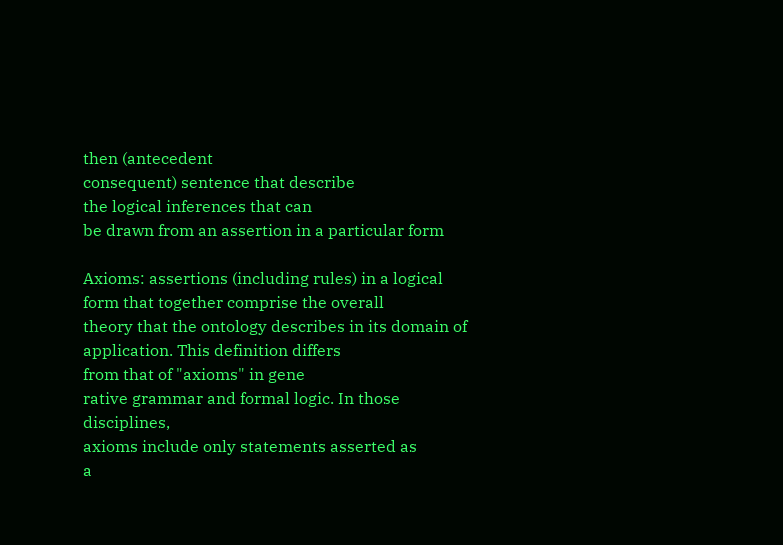then (antecedent
consequent) sentence that describe
the logical inferences that can
be drawn from an assertion in a particular form

Axioms: assertions (including rules) in a logical form that together comprise the overall
theory that the ontology describes in its domain of application. This definition differs
from that of "axioms" in gene
rative grammar and formal logic. In those disciplines,
axioms include only statements asserted as
a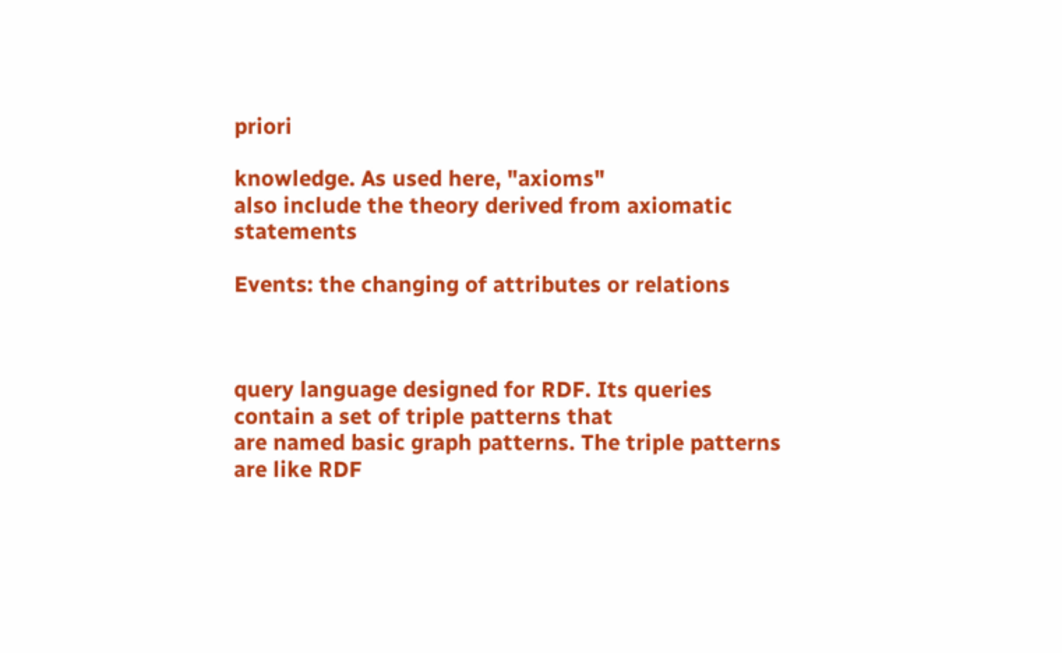priori

knowledge. As used here, "axioms"
also include the theory derived from axiomatic statements

Events: the changing of attributes or relations



query language designed for RDF. Its queries contain a set of triple patterns that
are named basic graph patterns. The triple patterns are like RDF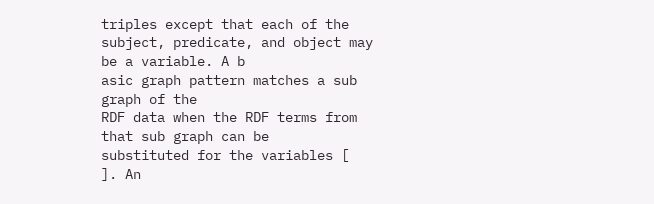triples except that each of the
subject, predicate, and object may be a variable. A b
asic graph pattern matches a sub graph of the
RDF data when the RDF terms from that sub graph can be
substituted for the variables [
]. An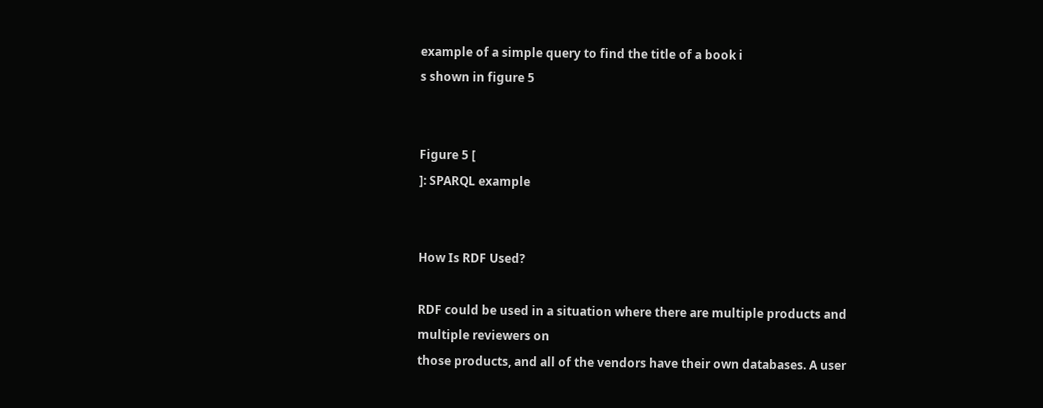example of a simple query to find the title of a book i
s shown in figure 5


Figure 5 [
]: SPARQL example


How Is RDF Used?

RDF could be used in a situation where there are multiple products and multiple reviewers on
those products, and all of the vendors have their own databases. A user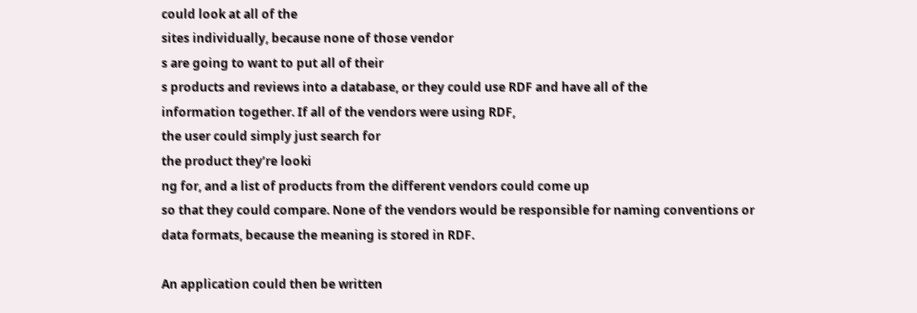could look at all of the
sites individually, because none of those vendor
s are going to want to put all of their
s products and reviews into a database, or they could use RDF and have all of the
information together. If all of the vendors were using RDF,
the user could simply just search for
the product they’re looki
ng for, and a list of products from the different vendors could come up
so that they could compare. None of the vendors would be responsible for naming conventions or
data formats, because the meaning is stored in RDF.

An application could then be written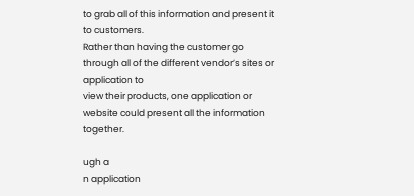to grab all of this information and present it to customers.
Rather than having the customer go through all of the different vendor’s sites or application to
view their products, one application or website could present all the information together.

ugh a
n application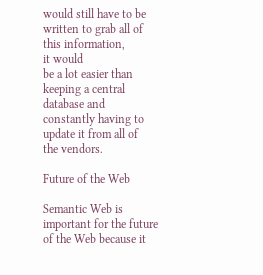would still have to be written to grab all of this information,
it would
be a lot easier than keeping a central database and constantly having to update it from all of
the vendors.

Future of the Web

Semantic Web is important for the future of the Web because it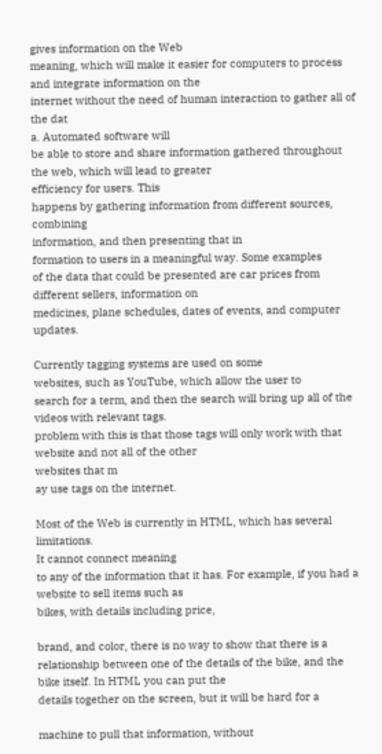gives information on the Web
meaning, which will make it easier for computers to process and integrate information on the
internet without the need of human interaction to gather all of the dat
a. Automated software will
be able to store and share information gathered throughout the web, which will lead to greater
efficiency for users. This
happens by gathering information from different sources, combining
information, and then presenting that in
formation to users in a meaningful way. Some examples
of the data that could be presented are car prices from different sellers, information on
medicines, plane schedules, dates of events, and computer updates.

Currently tagging systems are used on some
websites, such as YouTube, which allow the user to
search for a term, and then the search will bring up all of the videos with relevant tags.
problem with this is that those tags will only work with that website and not all of the other
websites that m
ay use tags on the internet.

Most of the Web is currently in HTML, which has several limitations.
It cannot connect meaning
to any of the information that it has. For example, if you had a website to sell items such as
bikes, with details including price,

brand, and color, there is no way to show that there is a
relationship between one of the details of the bike, and the bike itself. In HTML you can put the
details together on the screen, but it will be hard for a

machine to pull that information, without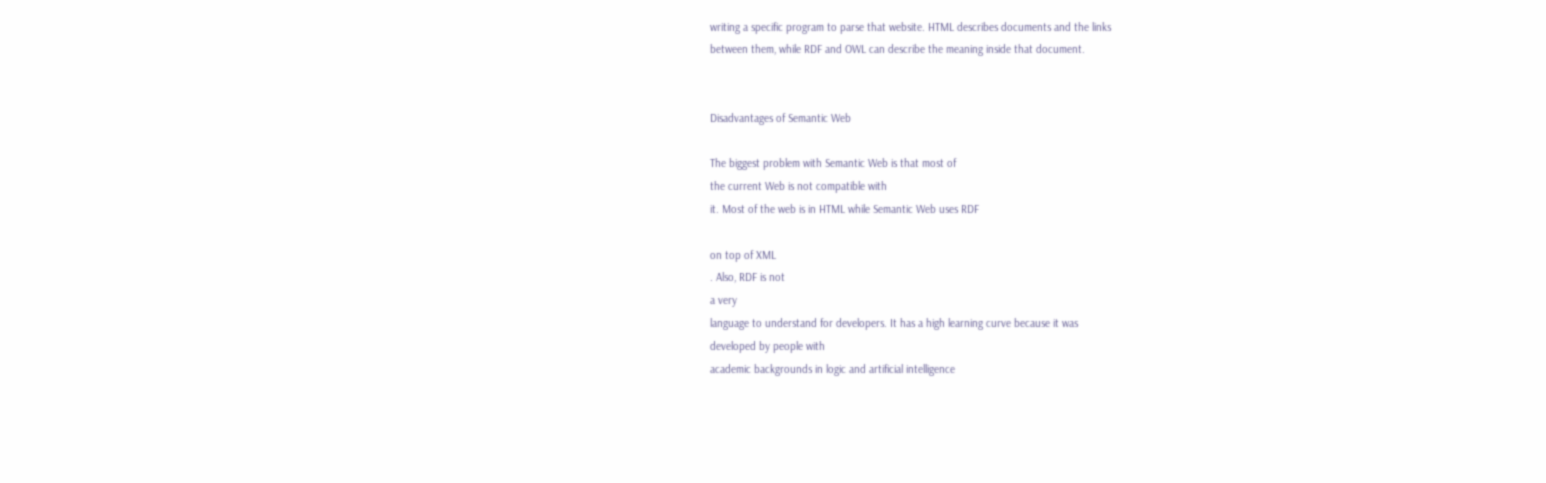writing a specific program to parse that website. HTML describes documents and the links
between them, while RDF and OWL can describe the meaning inside that document.


Disadvantages of Semantic Web

The biggest problem with Semantic Web is that most of
the current Web is not compatible with
it. Most of the web is in HTML while Semantic Web uses RDF

on top of XML
. Also, RDF is not
a very
language to understand for developers. It has a high learning curve because it was
developed by people with
academic backgrounds in logic and artificial intelligence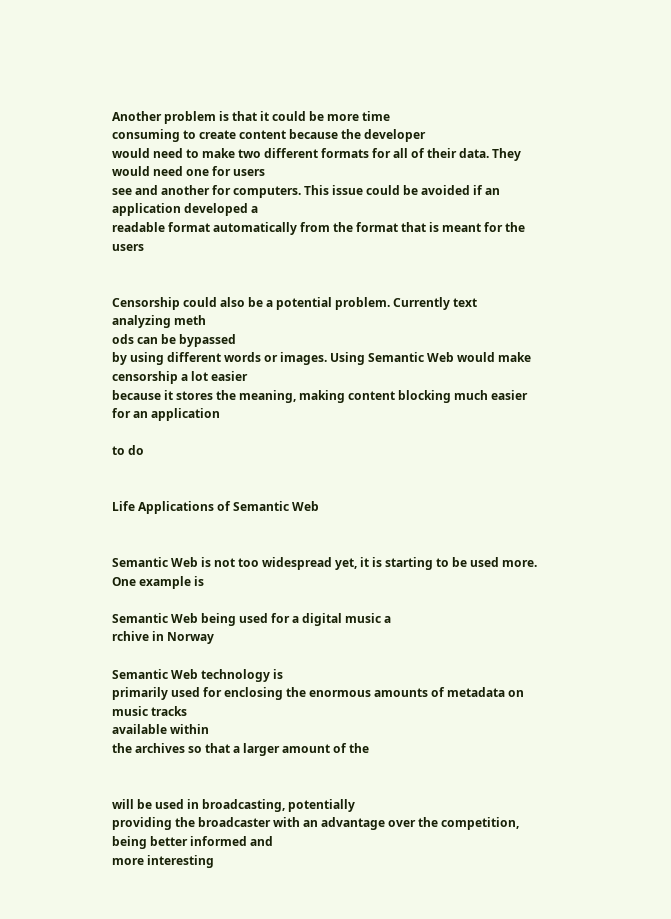Another problem is that it could be more time
consuming to create content because the developer
would need to make two different formats for all of their data. They would need one for users
see and another for computers. This issue could be avoided if an application developed a
readable format automatically from the format that is meant for the users


Censorship could also be a potential problem. Currently text
analyzing meth
ods can be bypassed
by using different words or images. Using Semantic Web would make censorship a lot easier
because it stores the meaning, making content blocking much easier for an application

to do


Life Applications of Semantic Web


Semantic Web is not too widespread yet, it is starting to be used more. One example is

Semantic Web being used for a digital music a
rchive in Norway

Semantic Web technology is
primarily used for enclosing the enormous amounts of metadata on music tracks
available within
the archives so that a larger amount of the


will be used in broadcasting, potentially
providing the broadcaster with an advantage over the competition, being better informed and
more interesting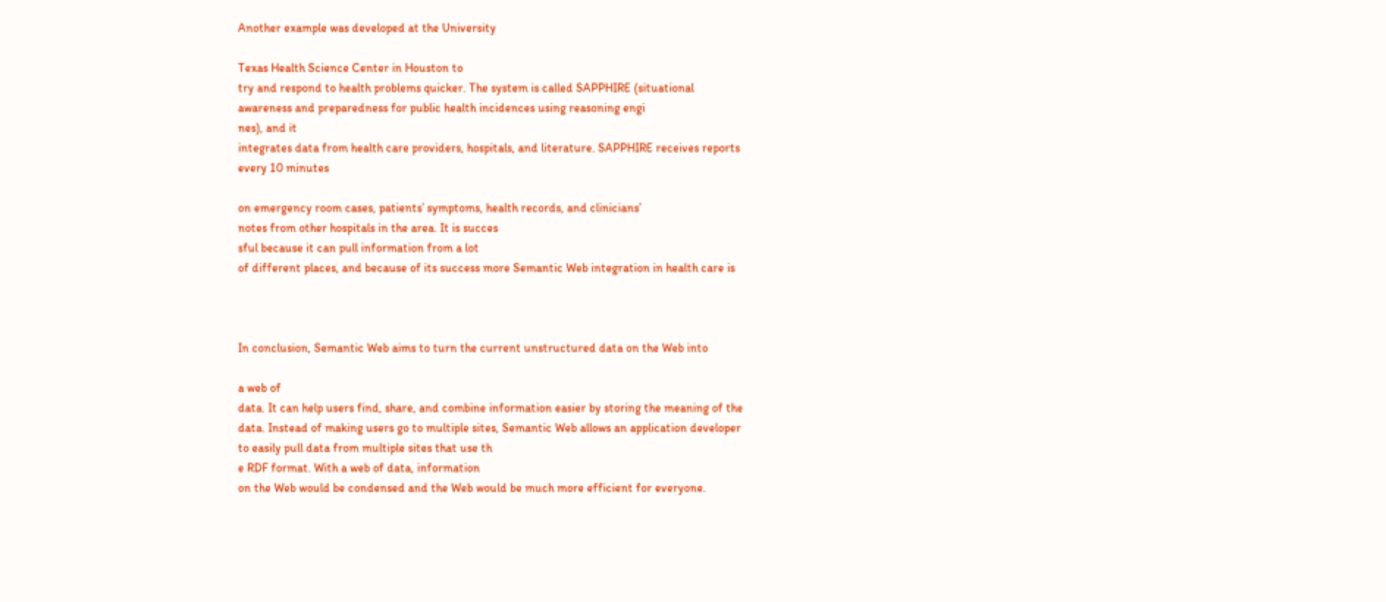Another example was developed at the University

Texas Health Science Center in Houston to
try and respond to health problems quicker. The system is called SAPPHIRE (situational
awareness and preparedness for public health incidences using reasoning engi
nes), and it
integrates data from health care providers, hospitals, and literature. SAPPHIRE receives reports
every 10 minutes

on emergency room cases, patients’ symptoms, health records, and clinicians’
notes from other hospitals in the area. It is succes
sful because it can pull information from a lot
of different places, and because of its success more Semantic Web integration in health care is



In conclusion, Semantic Web aims to turn the current unstructured data on the Web into

a web of
data. It can help users find, share, and combine information easier by storing the meaning of the
data. Instead of making users go to multiple sites, Semantic Web allows an application developer
to easily pull data from multiple sites that use th
e RDF format. With a web of data, information
on the Web would be condensed and the Web would be much more efficient for everyone.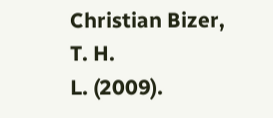Christian Bizer, T. H.
L. (2009).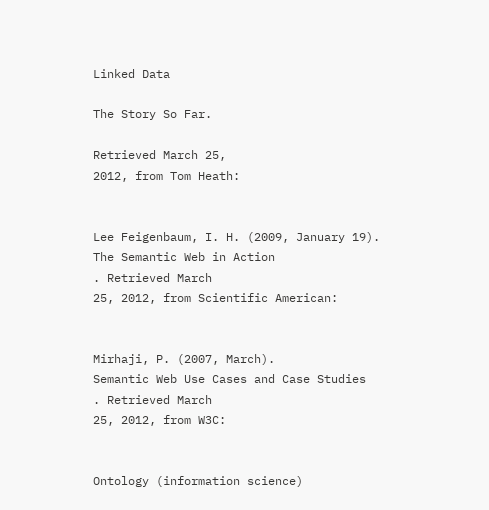Linked Data

The Story So Far.

Retrieved March 25,
2012, from Tom Heath:


Lee Feigenbaum, I. H. (2009, January 19).
The Semantic Web in Action
. Retrieved March
25, 2012, from Scientific American:


Mirhaji, P. (2007, March).
Semantic Web Use Cases and Case Studies
. Retrieved March
25, 2012, from W3C:


Ontology (information science)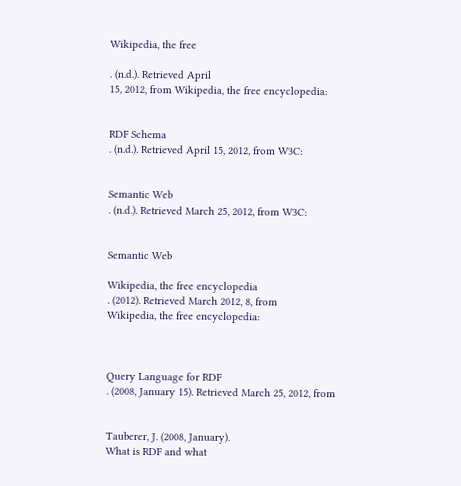Wikipedia, the free

. (n.d.). Retrieved April
15, 2012, from Wikipedia, the free encyclopedia:


RDF Schema
. (n.d.). Retrieved April 15, 2012, from W3C:


Semantic Web
. (n.d.). Retrieved March 25, 2012, from W3C:


Semantic Web

Wikipedia, the free encyclopedia
. (2012). Retrieved March 2012, 8, from
Wikipedia, the free encyclopedia:



Query Language for RDF
. (2008, January 15). Retrieved March 25, 2012, from


Tauberer, J. (2008, January).
What is RDF and what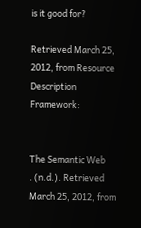is it good for?

Retrieved March 25,
2012, from Resource Description Framework:


The Semantic Web
. (n.d.). Retrieved March 25, 2012, from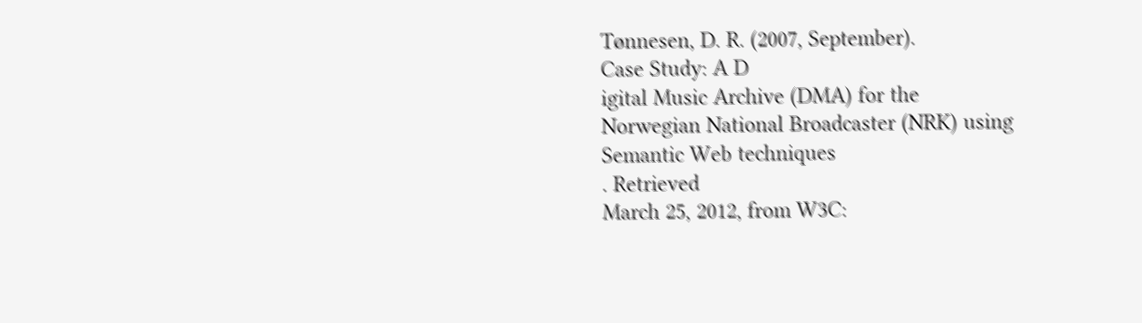Tønnesen, D. R. (2007, September).
Case Study: A D
igital Music Archive (DMA) for the
Norwegian National Broadcaster (NRK) using Semantic Web techniques
. Retrieved
March 25, 2012, from W3C: